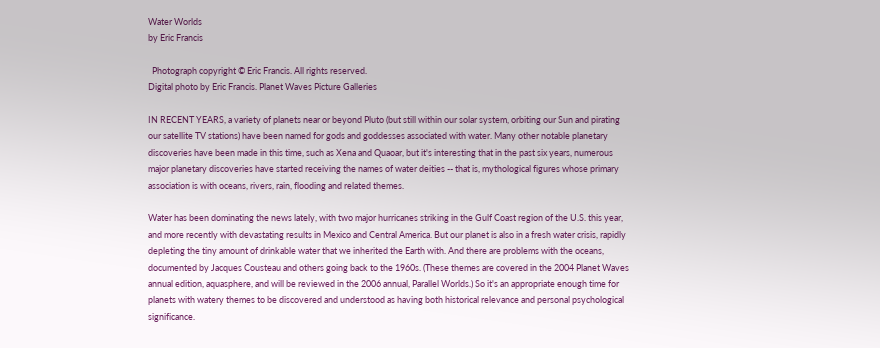Water Worlds
by Eric Francis

  Photograph copyright © Eric Francis. All rights reserved.
Digital photo by Eric Francis. Planet Waves Picture Galleries

IN RECENT YEARS, a variety of planets near or beyond Pluto (but still within our solar system, orbiting our Sun and pirating our satellite TV stations) have been named for gods and goddesses associated with water. Many other notable planetary discoveries have been made in this time, such as Xena and Quaoar, but it's interesting that in the past six years, numerous major planetary discoveries have started receiving the names of water deities -- that is, mythological figures whose primary association is with oceans, rivers, rain, flooding and related themes.

Water has been dominating the news lately, with two major hurricanes striking in the Gulf Coast region of the U.S. this year, and more recently with devastating results in Mexico and Central America. But our planet is also in a fresh water crisis, rapidly depleting the tiny amount of drinkable water that we inherited the Earth with. And there are problems with the oceans, documented by Jacques Cousteau and others going back to the 1960s. (These themes are covered in the 2004 Planet Waves annual edition, aquasphere, and will be reviewed in the 2006 annual, Parallel Worlds.) So it's an appropriate enough time for planets with watery themes to be discovered and understood as having both historical relevance and personal psychological significance.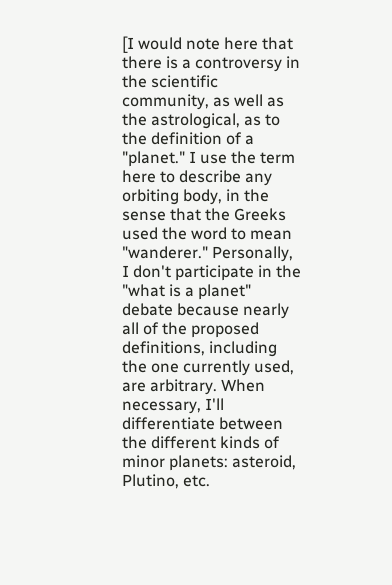[I would note here that there is a controversy in the scientific community, as well as the astrological, as to the definition of a "planet." I use the term here to describe any orbiting body, in the sense that the Greeks used the word to mean "wanderer." Personally, I don't participate in the "what is a planet" debate because nearly all of the proposed definitions, including the one currently used, are arbitrary. When necessary, I'll differentiate between the different kinds of minor planets: asteroid, Plutino, etc.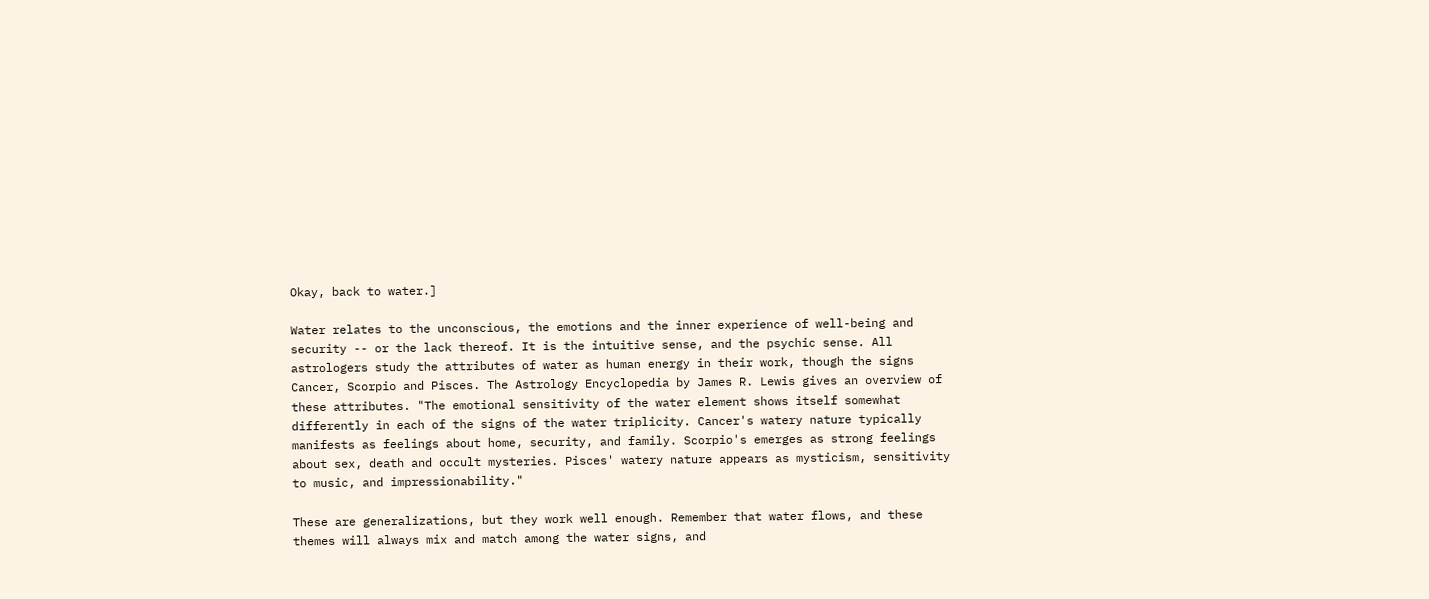Okay, back to water.]

Water relates to the unconscious, the emotions and the inner experience of well-being and security -- or the lack thereof. It is the intuitive sense, and the psychic sense. All astrologers study the attributes of water as human energy in their work, though the signs Cancer, Scorpio and Pisces. The Astrology Encyclopedia by James R. Lewis gives an overview of these attributes. "The emotional sensitivity of the water element shows itself somewhat differently in each of the signs of the water triplicity. Cancer's watery nature typically manifests as feelings about home, security, and family. Scorpio's emerges as strong feelings about sex, death and occult mysteries. Pisces' watery nature appears as mysticism, sensitivity to music, and impressionability."

These are generalizations, but they work well enough. Remember that water flows, and these themes will always mix and match among the water signs, and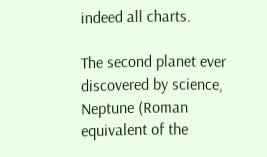indeed all charts.

The second planet ever discovered by science, Neptune (Roman equivalent of the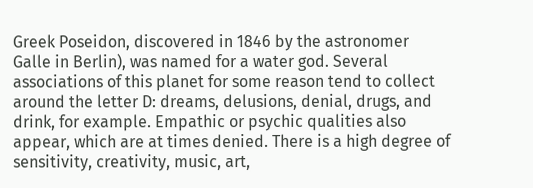Greek Poseidon, discovered in 1846 by the astronomer Galle in Berlin), was named for a water god. Several associations of this planet for some reason tend to collect around the letter D: dreams, delusions, denial, drugs, and drink, for example. Empathic or psychic qualities also appear, which are at times denied. There is a high degree of sensitivity, creativity, music, art,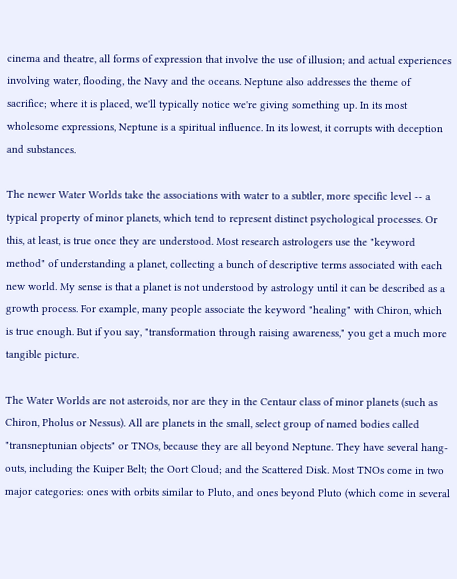cinema and theatre, all forms of expression that involve the use of illusion; and actual experiences involving water, flooding, the Navy and the oceans. Neptune also addresses the theme of sacrifice; where it is placed, we'll typically notice we're giving something up. In its most wholesome expressions, Neptune is a spiritual influence. In its lowest, it corrupts with deception and substances.

The newer Water Worlds take the associations with water to a subtler, more specific level -- a typical property of minor planets, which tend to represent distinct psychological processes. Or this, at least, is true once they are understood. Most research astrologers use the "keyword method" of understanding a planet, collecting a bunch of descriptive terms associated with each new world. My sense is that a planet is not understood by astrology until it can be described as a growth process. For example, many people associate the keyword "healing" with Chiron, which is true enough. But if you say, "transformation through raising awareness," you get a much more tangible picture.

The Water Worlds are not asteroids, nor are they in the Centaur class of minor planets (such as Chiron, Pholus or Nessus). All are planets in the small, select group of named bodies called "transneptunian objects" or TNOs, because they are all beyond Neptune. They have several hang-outs, including the Kuiper Belt; the Oort Cloud; and the Scattered Disk. Most TNOs come in two major categories: ones with orbits similar to Pluto, and ones beyond Pluto (which come in several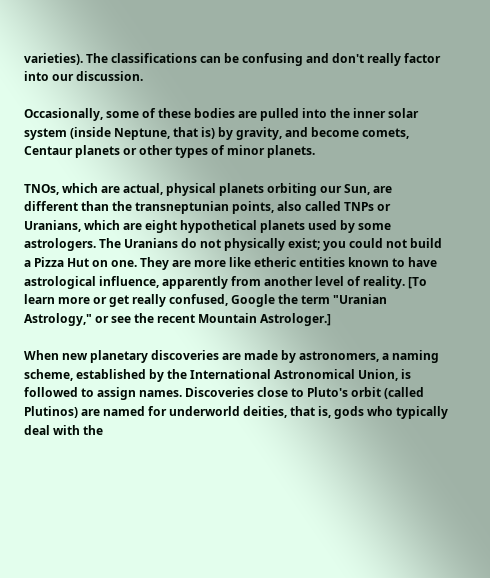varieties). The classifications can be confusing and don't really factor into our discussion.

Occasionally, some of these bodies are pulled into the inner solar system (inside Neptune, that is) by gravity, and become comets, Centaur planets or other types of minor planets.

TNOs, which are actual, physical planets orbiting our Sun, are different than the transneptunian points, also called TNPs or Uranians, which are eight hypothetical planets used by some astrologers. The Uranians do not physically exist; you could not build a Pizza Hut on one. They are more like etheric entities known to have astrological influence, apparently from another level of reality. [To learn more or get really confused, Google the term "Uranian Astrology," or see the recent Mountain Astrologer.]

When new planetary discoveries are made by astronomers, a naming scheme, established by the International Astronomical Union, is followed to assign names. Discoveries close to Pluto's orbit (called Plutinos) are named for underworld deities, that is, gods who typically deal with the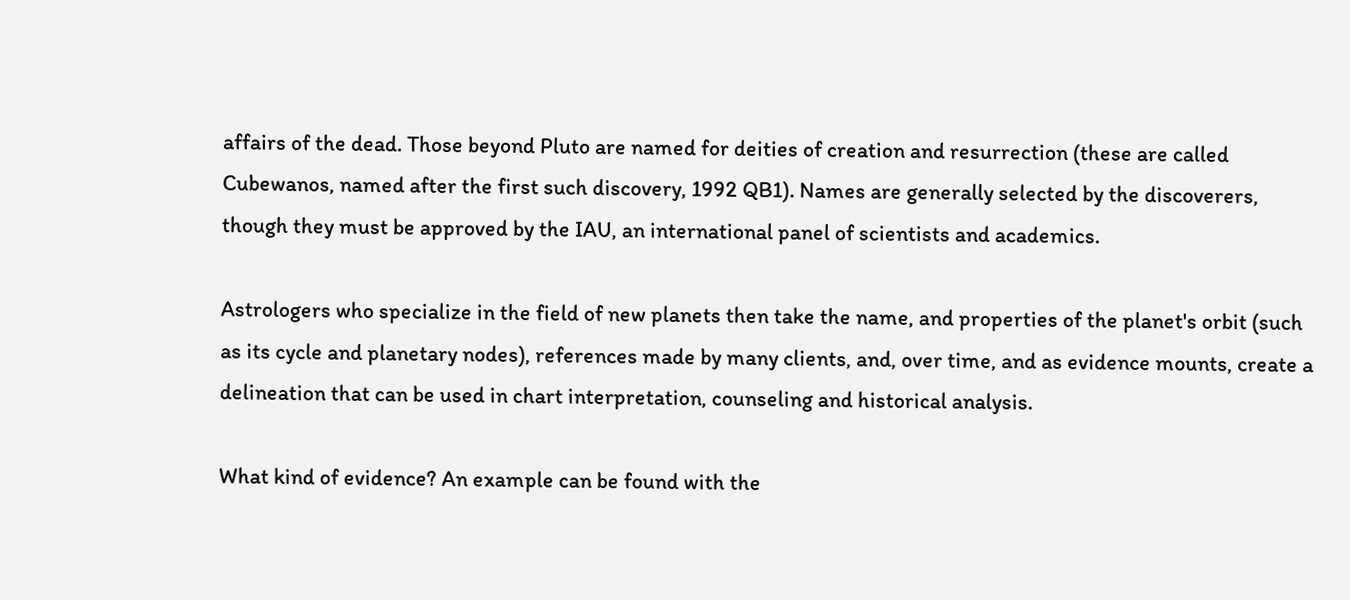affairs of the dead. Those beyond Pluto are named for deities of creation and resurrection (these are called Cubewanos, named after the first such discovery, 1992 QB1). Names are generally selected by the discoverers, though they must be approved by the IAU, an international panel of scientists and academics.

Astrologers who specialize in the field of new planets then take the name, and properties of the planet's orbit (such as its cycle and planetary nodes), references made by many clients, and, over time, and as evidence mounts, create a delineation that can be used in chart interpretation, counseling and historical analysis.

What kind of evidence? An example can be found with the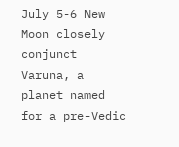July 5-6 New Moon closely conjunct Varuna, a planet named for a pre-Vedic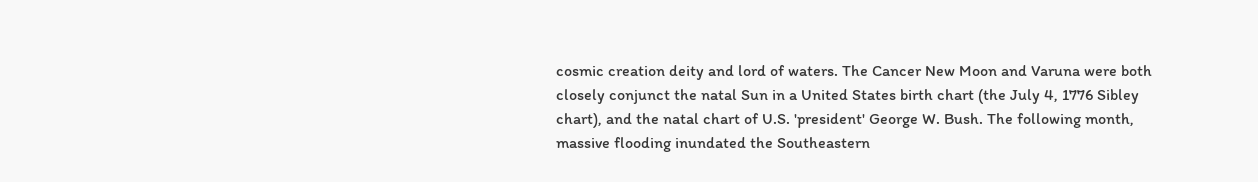cosmic creation deity and lord of waters. The Cancer New Moon and Varuna were both closely conjunct the natal Sun in a United States birth chart (the July 4, 1776 Sibley chart), and the natal chart of U.S. 'president' George W. Bush. The following month, massive flooding inundated the Southeastern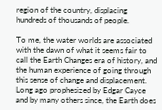region of the country, displacing hundreds of thousands of people.

To me, the water worlds are associated with the dawn of what it seems fair to call the Earth Changes era of history, and the human experience of going through this sense of change and displacement. Long ago prophesized by Edgar Cayce and by many others since, the Earth does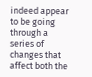indeed appear to be going through a series of changes that affect both the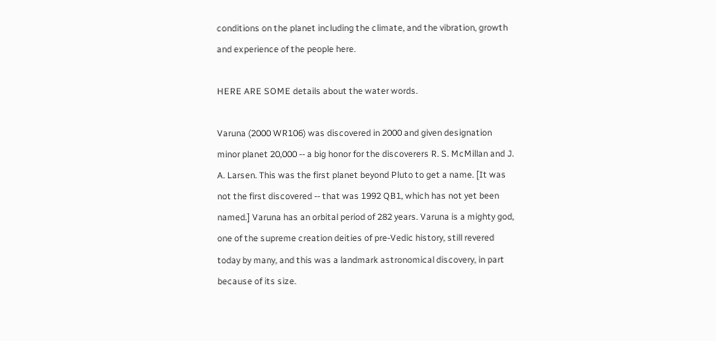conditions on the planet including the climate, and the vibration, growth and experience of the people here.

HERE ARE SOME details about the water words.

Varuna (2000 WR106) was discovered in 2000 and given designation minor planet 20,000 -- a big honor for the discoverers R. S. McMillan and J. A. Larsen. This was the first planet beyond Pluto to get a name. [It was not the first discovered -- that was 1992 QB1, which has not yet been named.] Varuna has an orbital period of 282 years. Varuna is a mighty god, one of the supreme creation deities of pre-Vedic history, still revered today by many, and this was a landmark astronomical discovery, in part because of its size.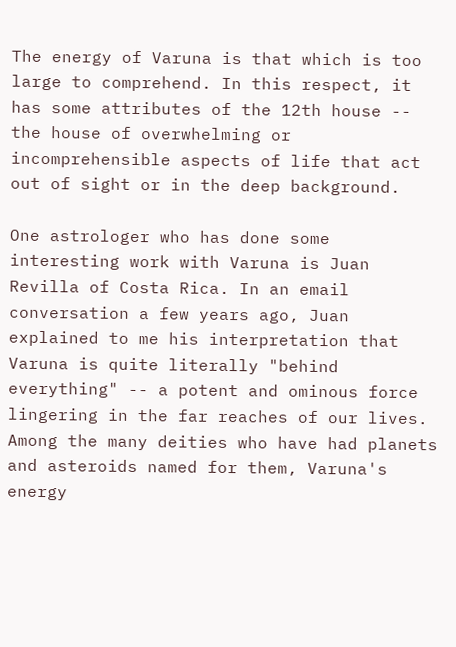The energy of Varuna is that which is too large to comprehend. In this respect, it has some attributes of the 12th house -- the house of overwhelming or incomprehensible aspects of life that act out of sight or in the deep background.

One astrologer who has done some interesting work with Varuna is Juan Revilla of Costa Rica. In an email conversation a few years ago, Juan explained to me his interpretation that Varuna is quite literally "behind everything" -- a potent and ominous force lingering in the far reaches of our lives. Among the many deities who have had planets and asteroids named for them, Varuna's energy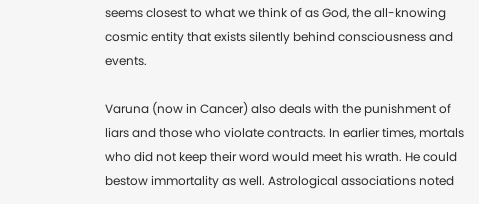seems closest to what we think of as God, the all-knowing cosmic entity that exists silently behind consciousness and events.

Varuna (now in Cancer) also deals with the punishment of liars and those who violate contracts. In earlier times, mortals who did not keep their word would meet his wrath. He could bestow immortality as well. Astrological associations noted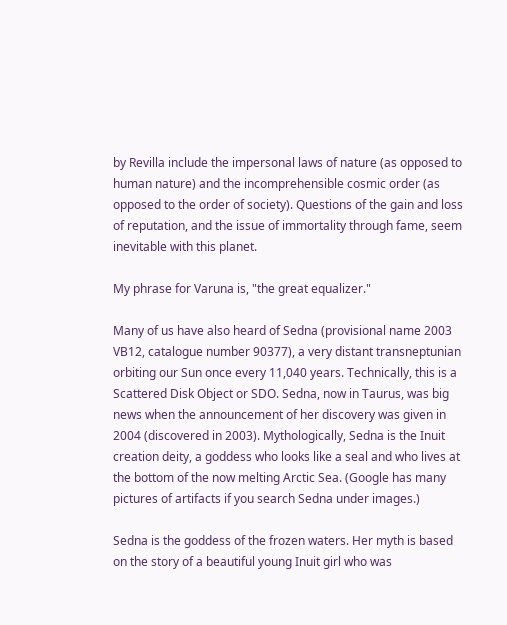by Revilla include the impersonal laws of nature (as opposed to human nature) and the incomprehensible cosmic order (as opposed to the order of society). Questions of the gain and loss of reputation, and the issue of immortality through fame, seem inevitable with this planet.

My phrase for Varuna is, "the great equalizer."

Many of us have also heard of Sedna (provisional name 2003 VB12, catalogue number 90377), a very distant transneptunian orbiting our Sun once every 11,040 years. Technically, this is a Scattered Disk Object or SDO. Sedna, now in Taurus, was big news when the announcement of her discovery was given in 2004 (discovered in 2003). Mythologically, Sedna is the Inuit creation deity, a goddess who looks like a seal and who lives at the bottom of the now melting Arctic Sea. (Google has many pictures of artifacts if you search Sedna under images.)

Sedna is the goddess of the frozen waters. Her myth is based on the story of a beautiful young Inuit girl who was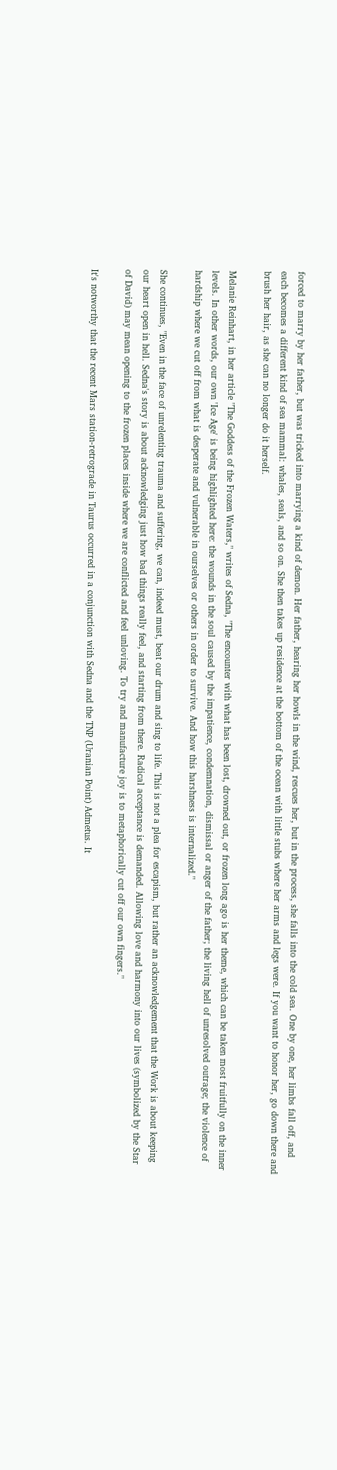forced to marry by her father, but was tricked into marrying a kind of demon. Her father, hearing her howls in the wind, rescues her, but in the process, she falls into the cold sea. One by one, her limbs fall off, and each becomes a different kind of sea mammal: whales, seals, and so on. She then takes up residence at the bottom of the ocean with little stubs where her arms and legs were. If you want to honor her, go down there and brush her hair, as she can no longer do it herself.

Melanie Reinhart, in her article "The Goddess of the Frozen Waters," writes of Sedna, "The encounter with what has been lost, drowned out, or frozen long ago is her theme, which can be taken most fruitfully on the inner levels. In other words, our own 'Ice Age' is being highlighted here: the wounds in the soul caused by the impatience, condemnation, dismissal or anger of the father; the living hell of unresolved outrage; the violence of hardship where we cut off from what is desperate and vulnerable in ourselves or others in order to survive. And how this harshness is internalized."

She continues, "Even in the face of unrelenting trauma and suffering, we can, indeed must, beat our drum and sing to life. This is not a plea for escapism, but rather an acknowledgement that the Work is about keeping our heart open in hell. Sedna's story is about acknowledging just how bad things really feel, and starting from there. Radical acceptance is demanded. Allowing love and harmony into our lives (symbolized by the Star of David) may mean opening to the frozen places inside where we are conflicted and feel unloving. To try and manufacture joy is to metaphorically cut off our own fingers."

It's notworthy that the recent Mars station-retrograde in Taurus occurred in a conjunction with Sedna and the TNP (Uranian Point) Admetus. It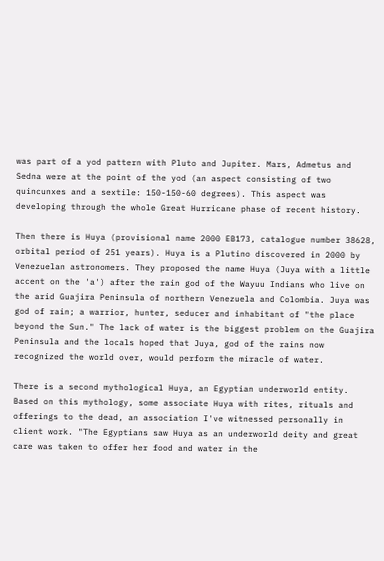was part of a yod pattern with Pluto and Jupiter. Mars, Admetus and Sedna were at the point of the yod (an aspect consisting of two quincunxes and a sextile: 150-150-60 degrees). This aspect was developing through the whole Great Hurricane phase of recent history.

Then there is Huya (provisional name 2000 EB173, catalogue number 38628, orbital period of 251 years). Huya is a Plutino discovered in 2000 by Venezuelan astronomers. They proposed the name Huya (Juya with a little accent on the 'a') after the rain god of the Wayuu Indians who live on the arid Guajira Peninsula of northern Venezuela and Colombia. Juya was god of rain; a warrior, hunter, seducer and inhabitant of "the place beyond the Sun." The lack of water is the biggest problem on the Guajira Peninsula and the locals hoped that Juya, god of the rains now recognized the world over, would perform the miracle of water.

There is a second mythological Huya, an Egyptian underworld entity. Based on this mythology, some associate Huya with rites, rituals and offerings to the dead, an association I've witnessed personally in client work. "The Egyptians saw Huya as an underworld deity and great care was taken to offer her food and water in the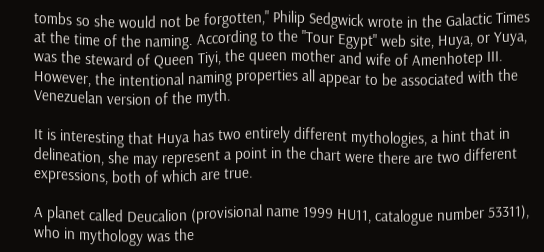tombs so she would not be forgotten," Philip Sedgwick wrote in the Galactic Times at the time of the naming. According to the "Tour Egypt" web site, Huya, or Yuya, was the steward of Queen Tiyi, the queen mother and wife of Amenhotep III. However, the intentional naming properties all appear to be associated with the Venezuelan version of the myth.

It is interesting that Huya has two entirely different mythologies, a hint that in delineation, she may represent a point in the chart were there are two different expressions, both of which are true.

A planet called Deucalion (provisional name 1999 HU11, catalogue number 53311), who in mythology was the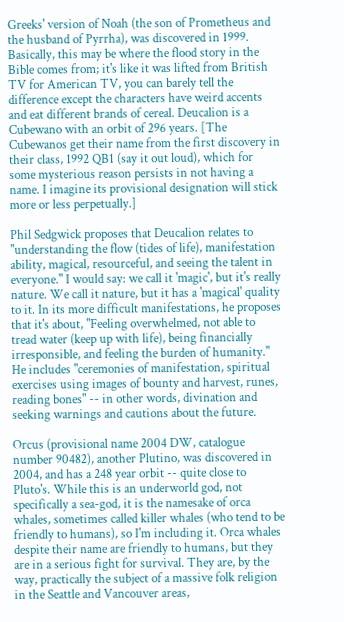Greeks' version of Noah (the son of Prometheus and the husband of Pyrrha), was discovered in 1999. Basically, this may be where the flood story in the Bible comes from; it's like it was lifted from British TV for American TV, you can barely tell the difference except the characters have weird accents and eat different brands of cereal. Deucalion is a Cubewano with an orbit of 296 years. [The Cubewanos get their name from the first discovery in their class, 1992 QB1 (say it out loud), which for some mysterious reason persists in not having a name. I imagine its provisional designation will stick more or less perpetually.]

Phil Sedgwick proposes that Deucalion relates to "understanding the flow (tides of life), manifestation ability, magical, resourceful, and seeing the talent in everyone." I would say: we call it 'magic', but it's really nature. We call it nature, but it has a 'magical' quality to it. In its more difficult manifestations, he proposes that it's about, "Feeling overwhelmed, not able to tread water (keep up with life), being financially irresponsible, and feeling the burden of humanity." He includes "ceremonies of manifestation, spiritual exercises using images of bounty and harvest, runes, reading bones" -- in other words, divination and seeking warnings and cautions about the future.

Orcus (provisional name 2004 DW, catalogue number 90482), another Plutino, was discovered in 2004, and has a 248 year orbit -- quite close to Pluto's. While this is an underworld god, not specifically a sea-god, it is the namesake of orca whales, sometimes called killer whales (who tend to be friendly to humans), so I'm including it. Orca whales despite their name are friendly to humans, but they are in a serious fight for survival. They are, by the way, practically the subject of a massive folk religion in the Seattle and Vancouver areas,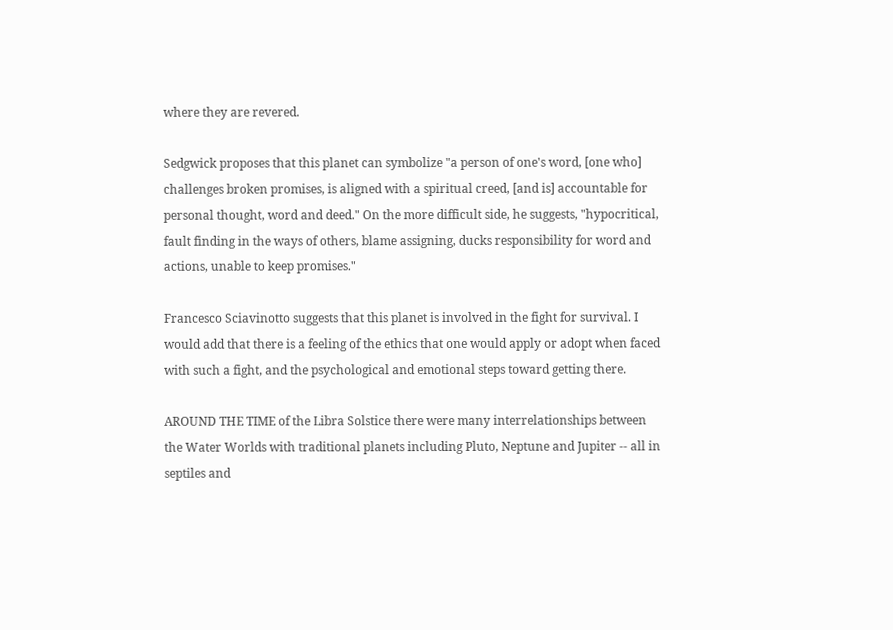where they are revered.

Sedgwick proposes that this planet can symbolize "a person of one's word, [one who] challenges broken promises, is aligned with a spiritual creed, [and is] accountable for personal thought, word and deed." On the more difficult side, he suggests, "hypocritical, fault finding in the ways of others, blame assigning, ducks responsibility for word and actions, unable to keep promises."

Francesco Sciavinotto suggests that this planet is involved in the fight for survival. I would add that there is a feeling of the ethics that one would apply or adopt when faced with such a fight, and the psychological and emotional steps toward getting there.

AROUND THE TIME of the Libra Solstice there were many interrelationships between the Water Worlds with traditional planets including Pluto, Neptune and Jupiter -- all in septiles and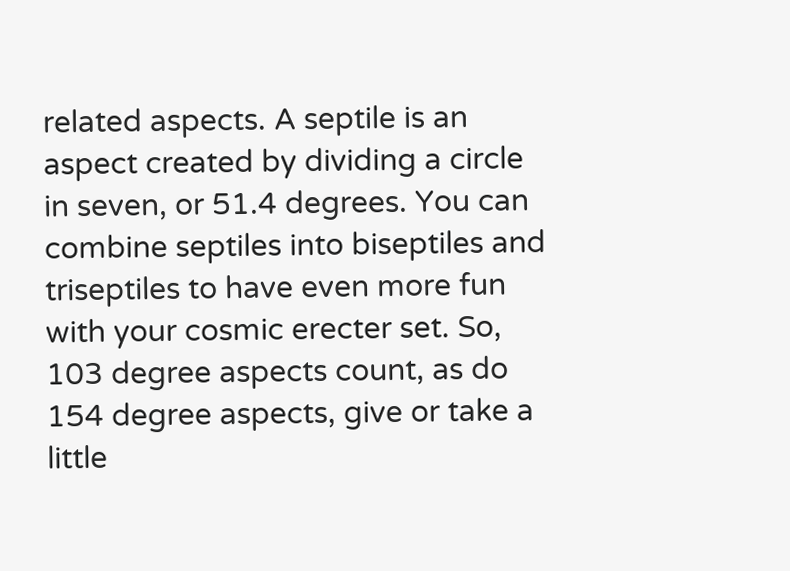related aspects. A septile is an aspect created by dividing a circle in seven, or 51.4 degrees. You can combine septiles into biseptiles and triseptiles to have even more fun with your cosmic erecter set. So, 103 degree aspects count, as do 154 degree aspects, give or take a little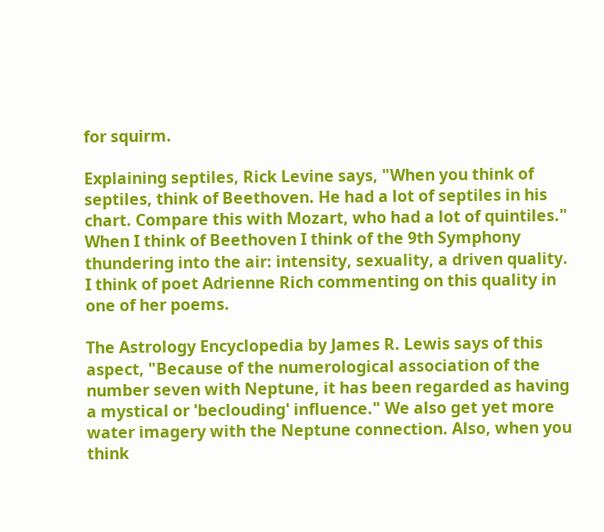for squirm.

Explaining septiles, Rick Levine says, "When you think of septiles, think of Beethoven. He had a lot of septiles in his chart. Compare this with Mozart, who had a lot of quintiles." When I think of Beethoven I think of the 9th Symphony thundering into the air: intensity, sexuality, a driven quality. I think of poet Adrienne Rich commenting on this quality in one of her poems.

The Astrology Encyclopedia by James R. Lewis says of this aspect, "Because of the numerological association of the number seven with Neptune, it has been regarded as having a mystical or 'beclouding' influence." We also get yet more water imagery with the Neptune connection. Also, when you think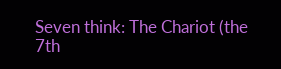Seven think: The Chariot (the 7th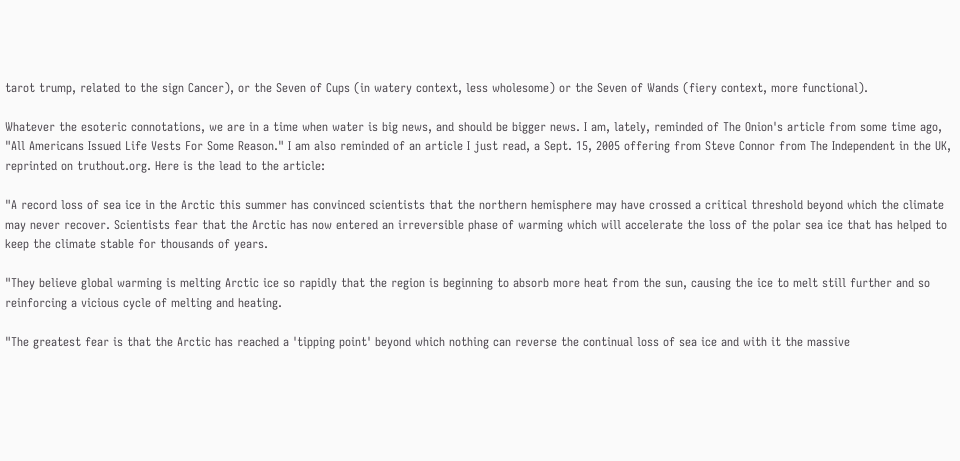tarot trump, related to the sign Cancer), or the Seven of Cups (in watery context, less wholesome) or the Seven of Wands (fiery context, more functional).

Whatever the esoteric connotations, we are in a time when water is big news, and should be bigger news. I am, lately, reminded of The Onion's article from some time ago, "All Americans Issued Life Vests For Some Reason." I am also reminded of an article I just read, a Sept. 15, 2005 offering from Steve Connor from The Independent in the UK, reprinted on truthout.org. Here is the lead to the article:

"A record loss of sea ice in the Arctic this summer has convinced scientists that the northern hemisphere may have crossed a critical threshold beyond which the climate may never recover. Scientists fear that the Arctic has now entered an irreversible phase of warming which will accelerate the loss of the polar sea ice that has helped to keep the climate stable for thousands of years.

"They believe global warming is melting Arctic ice so rapidly that the region is beginning to absorb more heat from the sun, causing the ice to melt still further and so reinforcing a vicious cycle of melting and heating.

"The greatest fear is that the Arctic has reached a 'tipping point' beyond which nothing can reverse the continual loss of sea ice and with it the massive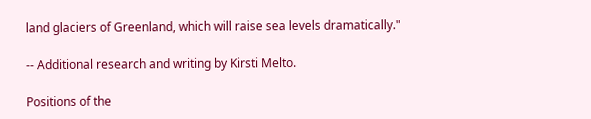land glaciers of Greenland, which will raise sea levels dramatically."

-- Additional research and writing by Kirsti Melto.

Positions of the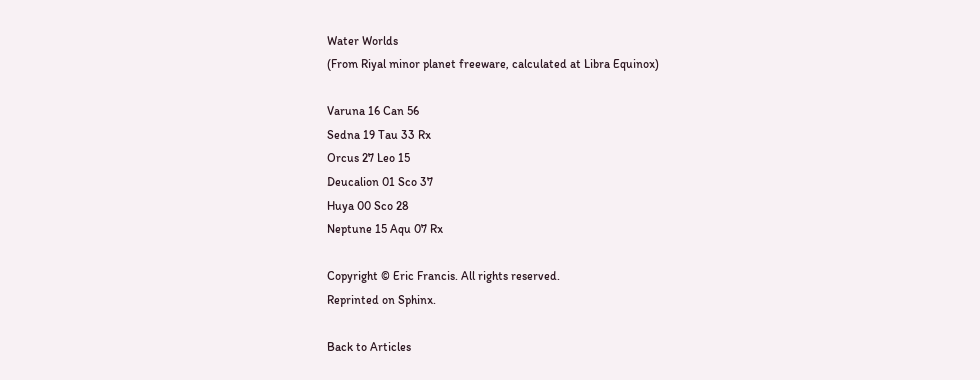Water Worlds
(From Riyal minor planet freeware, calculated at Libra Equinox)

Varuna 16 Can 56
Sedna 19 Tau 33 Rx
Orcus 27 Leo 15
Deucalion 01 Sco 37
Huya 00 Sco 28
Neptune 15 Aqu 07 Rx

Copyright © Eric Francis. All rights reserved.
Reprinted on Sphinx.

Back to Articles